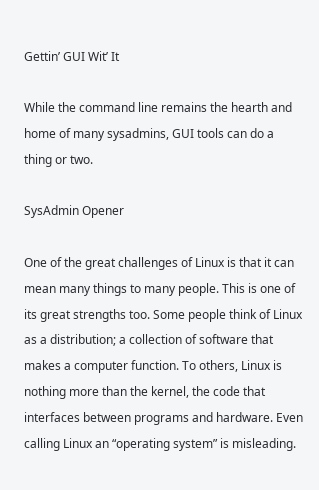Gettin’ GUI Wit’ It

While the command line remains the hearth and home of many sysadmins, GUI tools can do a thing or two.

SysAdmin Opener

One of the great challenges of Linux is that it can mean many things to many people. This is one of its great strengths too. Some people think of Linux as a distribution; a collection of software that makes a computer function. To others, Linux is nothing more than the kernel, the code that interfaces between programs and hardware. Even calling Linux an “operating system” is misleading.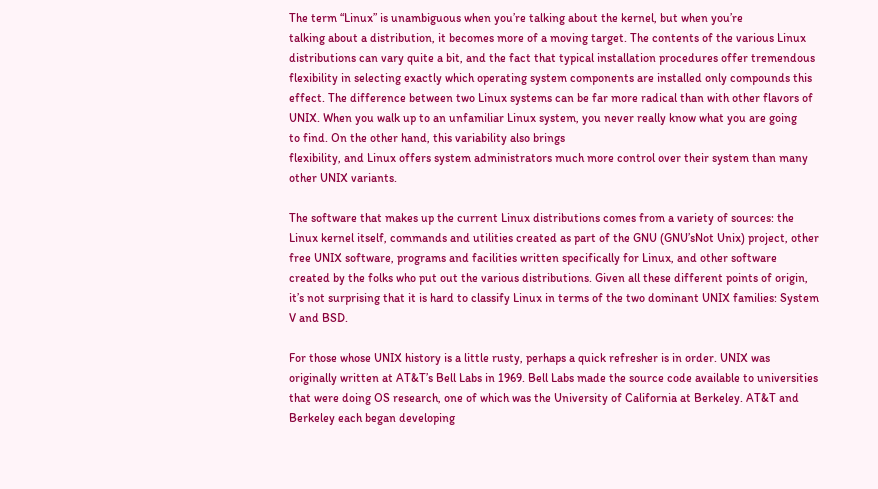The term “Linux” is unambiguous when you’re talking about the kernel, but when you’re
talking about a distribution, it becomes more of a moving target. The contents of the various Linux distributions can vary quite a bit, and the fact that typical installation procedures offer tremendous flexibility in selecting exactly which operating system components are installed only compounds this effect. The difference between two Linux systems can be far more radical than with other flavors of UNIX. When you walk up to an unfamiliar Linux system, you never really know what you are going
to find. On the other hand, this variability also brings
flexibility, and Linux offers system administrators much more control over their system than many other UNIX variants.

The software that makes up the current Linux distributions comes from a variety of sources: the Linux kernel itself, commands and utilities created as part of the GNU (GNU’sNot Unix) project, other free UNIX software, programs and facilities written specifically for Linux, and other software created by the folks who put out the various distributions. Given all these different points of origin, it’s not surprising that it is hard to classify Linux in terms of the two dominant UNIX families: System V and BSD.

For those whose UNIX history is a little rusty, perhaps a quick refresher is in order. UNIX was originally written at AT&T’s Bell Labs in 1969. Bell Labs made the source code available to universities that were doing OS research, one of which was the University of California at Berkeley. AT&T and Berkeley each began developing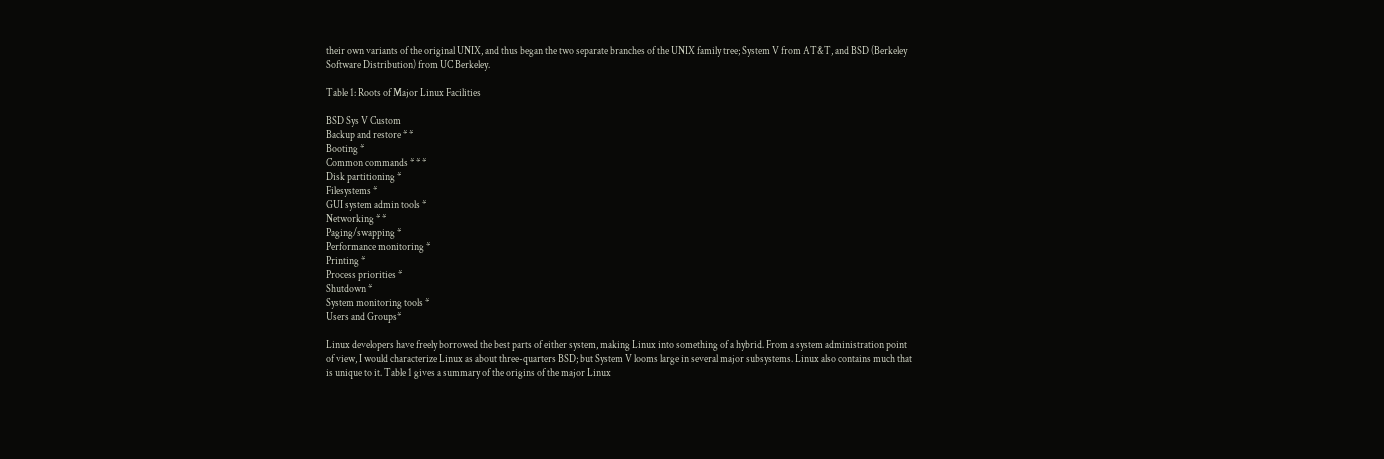their own variants of the original UNIX, and thus began the two separate branches of the UNIX family tree; System V from AT&T, and BSD (Berkeley Software Distribution) from UC Berkeley.

Table 1: Roots of Major Linux Facilities

BSD Sys V Custom
Backup and restore * *
Booting *
Common commands * * *
Disk partitioning *
Filesystems *
GUI system admin tools *
Networking * *
Paging/swapping *
Performance monitoring *
Printing *
Process priorities *
Shutdown *
System monitoring tools *
Users and Groups*

Linux developers have freely borrowed the best parts of either system, making Linux into something of a hybrid. From a system administration point of view, I would characterize Linux as about three-quarters BSD; but System V looms large in several major subsystems. Linux also contains much that is unique to it. Table 1 gives a summary of the origins of the major Linux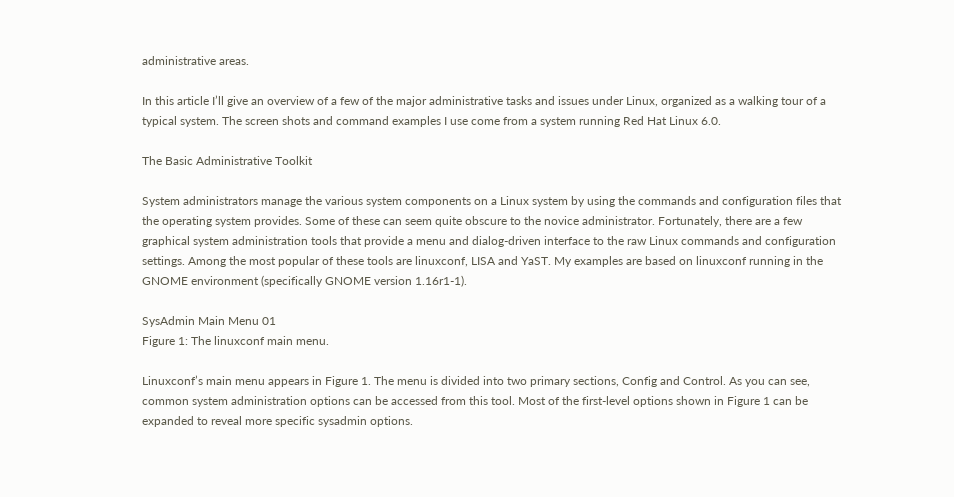administrative areas.

In this article I’ll give an overview of a few of the major administrative tasks and issues under Linux, organized as a walking tour of a typical system. The screen shots and command examples I use come from a system running Red Hat Linux 6.0.

The Basic Administrative Toolkit

System administrators manage the various system components on a Linux system by using the commands and configuration files that the operating system provides. Some of these can seem quite obscure to the novice administrator. Fortunately, there are a few graphical system administration tools that provide a menu and dialog-driven interface to the raw Linux commands and configuration settings. Among the most popular of these tools are linuxconf, LISA and YaST. My examples are based on linuxconf running in the GNOME environment (specifically GNOME version 1.16r1-1).

SysAdmin Main Menu 01
Figure 1: The linuxconf main menu.

Linuxconf’s main menu appears in Figure 1. The menu is divided into two primary sections, Config and Control. As you can see, common system administration options can be accessed from this tool. Most of the first-level options shown in Figure 1 can be expanded to reveal more specific sysadmin options.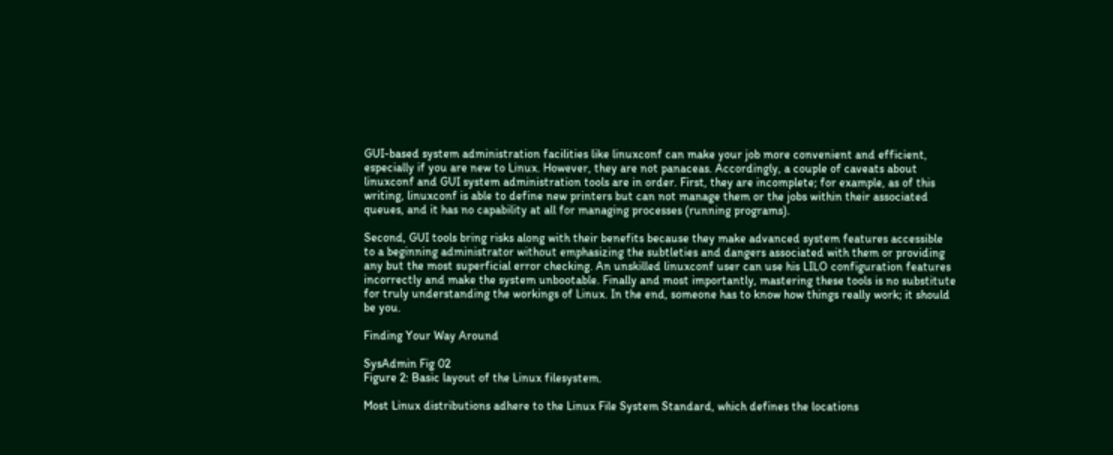GUI-based system administration facilities like linuxconf can make your job more convenient and efficient, especially if you are new to Linux. However, they are not panaceas. Accordingly, a couple of caveats about linuxconf and GUI system administration tools are in order. First, they are incomplete; for example, as of this writing, linuxconf is able to define new printers but can not manage them or the jobs within their associated queues, and it has no capability at all for managing processes (running programs).

Second, GUI tools bring risks along with their benefits because they make advanced system features accessible to a beginning administrator without emphasizing the subtleties and dangers associated with them or providing any but the most superficial error checking. An unskilled linuxconf user can use his LILO configuration features incorrectly and make the system unbootable. Finally and most importantly, mastering these tools is no substitute for truly understanding the workings of Linux. In the end, someone has to know how things really work; it should be you.

Finding Your Way Around

SysAdmin Fig 02
Figure 2: Basic layout of the Linux filesystem.

Most Linux distributions adhere to the Linux File System Standard, which defines the locations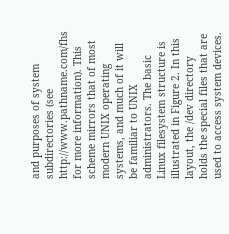and purposes of system subdirectories (see http://www.pathname.com/fhs for more information). This scheme mirrors that of most modern UNIX operating systems, and much of it will be familiar to UNIX administrators. The basic Linux filesystem structure is illustrated in Figure 2. In this layout, the /dev directory holds the special files that are used to access system devices.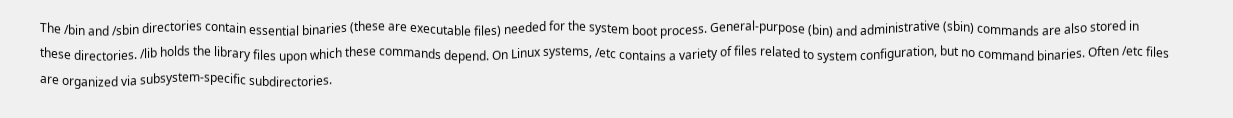The /bin and /sbin directories contain essential binaries (these are executable files) needed for the system boot process. General-purpose (bin) and administrative (sbin) commands are also stored in these directories. /lib holds the library files upon which these commands depend. On Linux systems, /etc contains a variety of files related to system configuration, but no command binaries. Often /etc files are organized via subsystem-specific subdirectories.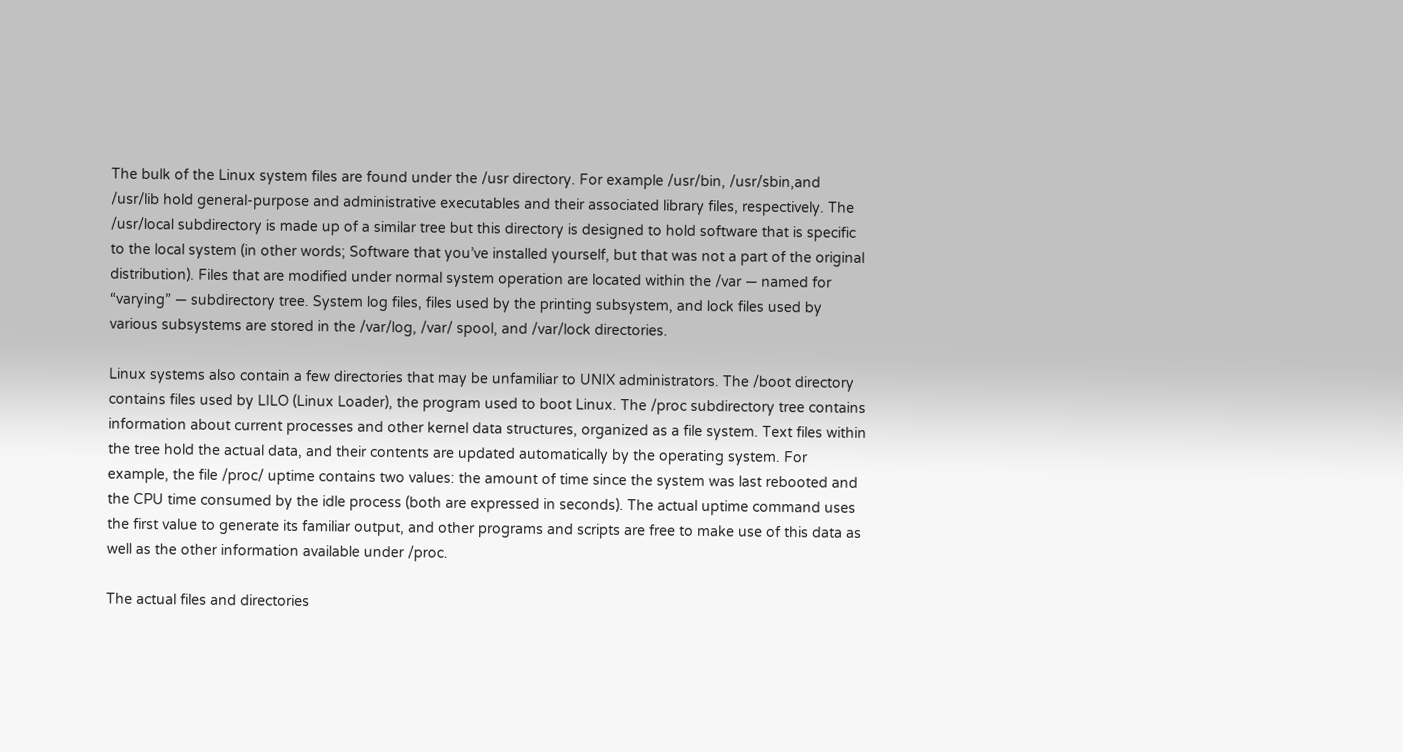The bulk of the Linux system files are found under the /usr directory. For example /usr/bin, /usr/sbin,and /usr/lib hold general-purpose and administrative executables and their associated library files, respectively. The /usr/local subdirectory is made up of a similar tree but this directory is designed to hold software that is specific to the local system (in other words; Software that you’ve installed yourself, but that was not a part of the original distribution). Files that are modified under normal system operation are located within the /var — named for “varying” — subdirectory tree. System log files, files used by the printing subsystem, and lock files used by various subsystems are stored in the /var/log, /var/ spool, and /var/lock directories.

Linux systems also contain a few directories that may be unfamiliar to UNIX administrators. The /boot directory contains files used by LILO (Linux Loader), the program used to boot Linux. The /proc subdirectory tree contains information about current processes and other kernel data structures, organized as a file system. Text files within the tree hold the actual data, and their contents are updated automatically by the operating system. For example, the file /proc/ uptime contains two values: the amount of time since the system was last rebooted and the CPU time consumed by the idle process (both are expressed in seconds). The actual uptime command uses the first value to generate its familiar output, and other programs and scripts are free to make use of this data as well as the other information available under /proc.

The actual files and directories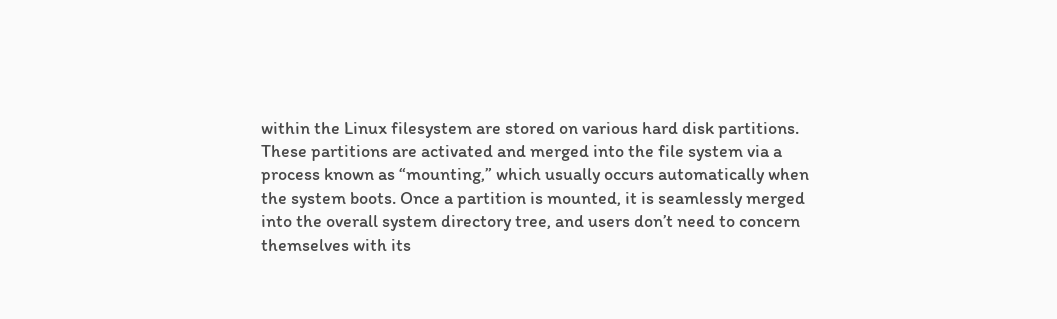within the Linux filesystem are stored on various hard disk partitions. These partitions are activated and merged into the file system via a process known as “mounting,” which usually occurs automatically when the system boots. Once a partition is mounted, it is seamlessly merged into the overall system directory tree, and users don’t need to concern themselves with its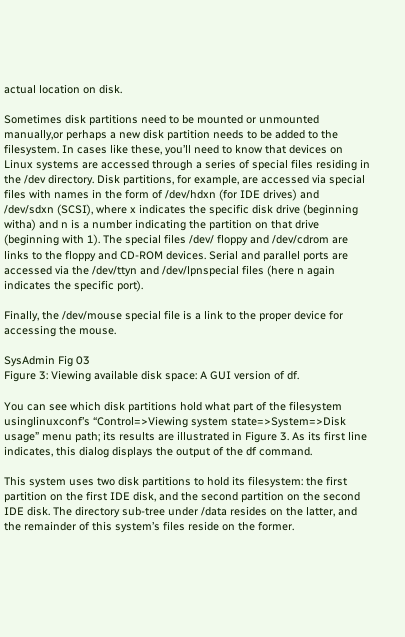actual location on disk.

Sometimes disk partitions need to be mounted or unmounted manually,or perhaps a new disk partition needs to be added to the filesystem. In cases like these, you’ll need to know that devices on Linux systems are accessed through a series of special files residing in the /dev directory. Disk partitions, for example, are accessed via special files with names in the form of /dev/hdxn (for IDE drives) and /dev/sdxn (SCSI), where x indicates the specific disk drive (beginning witha) and n is a number indicating the partition on that drive (beginning with 1). The special files /dev/ floppy and /dev/cdrom are links to the floppy and CD-ROM devices. Serial and parallel ports are accessed via the /dev/ttyn and /dev/lpnspecial files (here n again indicates the specific port).

Finally, the /dev/mouse special file is a link to the proper device for accessing the mouse.

SysAdmin Fig 03
Figure 3: Viewing available disk space: A GUI version of df.

You can see which disk partitions hold what part of the filesystem usinglinuxconf’s “Control=>Viewing system state=>System=>Disk usage” menu path; its results are illustrated in Figure 3. As its first line indicates, this dialog displays the output of the df command.

This system uses two disk partitions to hold its filesystem: the first partition on the first IDE disk, and the second partition on the second IDE disk. The directory sub-tree under /data resides on the latter, and the remainder of this system’s files reside on the former.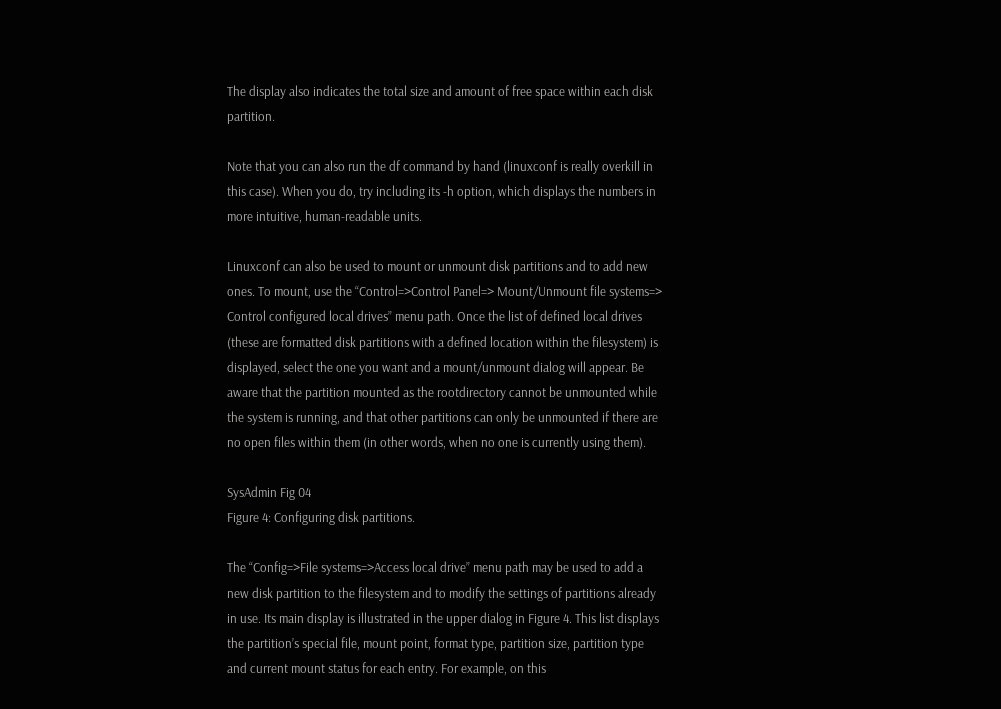The display also indicates the total size and amount of free space within each disk partition.

Note that you can also run the df command by hand (linuxconf is really overkill in this case). When you do, try including its -h option, which displays the numbers in more intuitive, human-readable units.

Linuxconf can also be used to mount or unmount disk partitions and to add new ones. To mount, use the “Control=>Control Panel=> Mount/Unmount file systems=> Control configured local drives” menu path. Once the list of defined local drives (these are formatted disk partitions with a defined location within the filesystem) is displayed, select the one you want and a mount/unmount dialog will appear. Be aware that the partition mounted as the rootdirectory cannot be unmounted while the system is running, and that other partitions can only be unmounted if there are no open files within them (in other words, when no one is currently using them).

SysAdmin Fig 04
Figure 4: Configuring disk partitions.

The “Config=>File systems=>Access local drive” menu path may be used to add a new disk partition to the filesystem and to modify the settings of partitions already in use. Its main display is illustrated in the upper dialog in Figure 4. This list displays the partition’s special file, mount point, format type, partition size, partition type and current mount status for each entry. For example, on this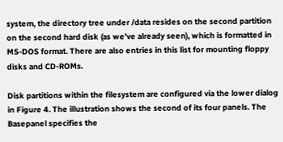system, the directory tree under /data resides on the second partition on the second hard disk (as we’ve already seen), which is formatted in MS-DOS format. There are also entries in this list for mounting floppy disks and CD-ROMs.

Disk partitions within the filesystem are configured via the lower dialog in Figure 4. The illustration shows the second of its four panels. The Basepanel specifies the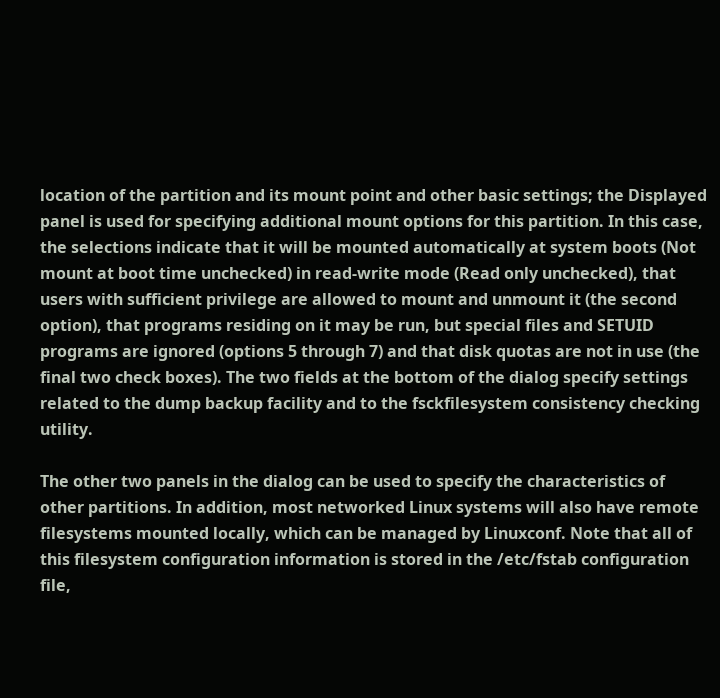location of the partition and its mount point and other basic settings; the Displayed panel is used for specifying additional mount options for this partition. In this case, the selections indicate that it will be mounted automatically at system boots (Not mount at boot time unchecked) in read-write mode (Read only unchecked), that users with sufficient privilege are allowed to mount and unmount it (the second option), that programs residing on it may be run, but special files and SETUID programs are ignored (options 5 through 7) and that disk quotas are not in use (the final two check boxes). The two fields at the bottom of the dialog specify settings related to the dump backup facility and to the fsckfilesystem consistency checking utility.

The other two panels in the dialog can be used to specify the characteristics of other partitions. In addition, most networked Linux systems will also have remote filesystems mounted locally, which can be managed by Linuxconf. Note that all of this filesystem configuration information is stored in the /etc/fstab configuration file,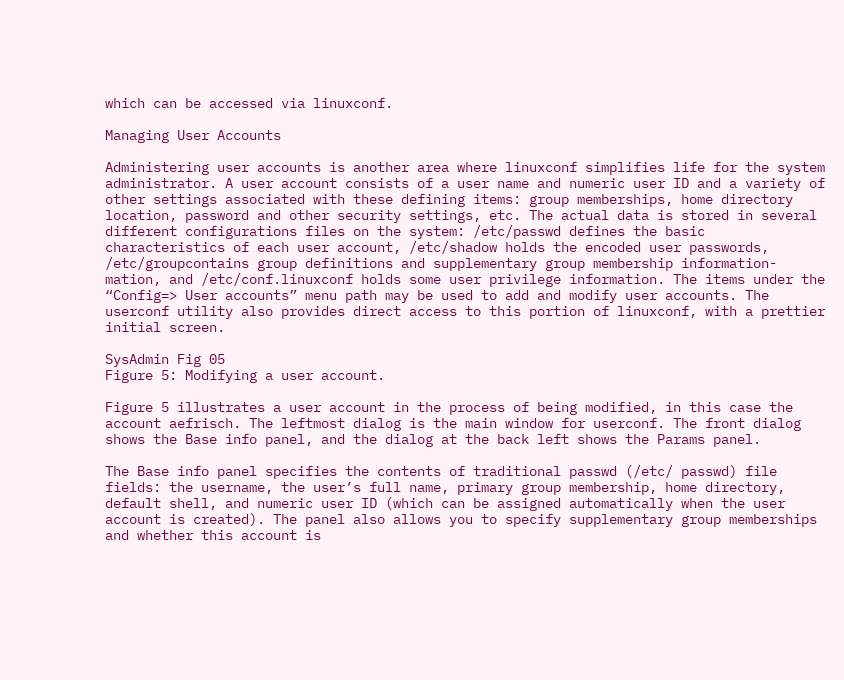which can be accessed via linuxconf.

Managing User Accounts

Administering user accounts is another area where linuxconf simplifies life for the system administrator. A user account consists of a user name and numeric user ID and a variety of other settings associated with these defining items: group memberships, home directory location, password and other security settings, etc. The actual data is stored in several different configurations files on the system: /etc/passwd defines the basic characteristics of each user account, /etc/shadow holds the encoded user passwords, /etc/groupcontains group definitions and supplementary group membership information-mation, and /etc/conf.linuxconf holds some user privilege information. The items under the “Config=> User accounts” menu path may be used to add and modify user accounts. The userconf utility also provides direct access to this portion of linuxconf, with a prettier initial screen.

SysAdmin Fig 05
Figure 5: Modifying a user account.

Figure 5 illustrates a user account in the process of being modified, in this case the account aefrisch. The leftmost dialog is the main window for userconf. The front dialog shows the Base info panel, and the dialog at the back left shows the Params panel.

The Base info panel specifies the contents of traditional passwd (/etc/ passwd) file fields: the username, the user’s full name, primary group membership, home directory, default shell, and numeric user ID (which can be assigned automatically when the user account is created). The panel also allows you to specify supplementary group memberships and whether this account is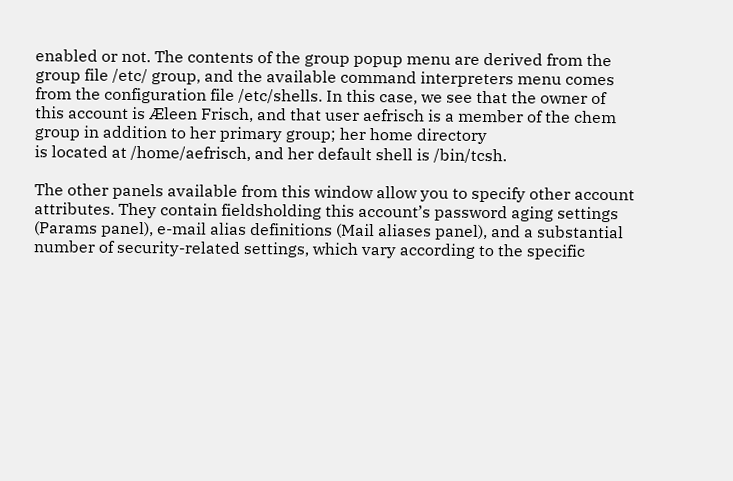enabled or not. The contents of the group popup menu are derived from the group file /etc/ group, and the available command interpreters menu comes from the configuration file /etc/shells. In this case, we see that the owner of this account is Æleen Frisch, and that user aefrisch is a member of the chem group in addition to her primary group; her home directory
is located at /home/aefrisch, and her default shell is /bin/tcsh.

The other panels available from this window allow you to specify other account attributes. They contain fieldsholding this account’s password aging settings (Params panel), e-mail alias definitions (Mail aliases panel), and a substantial number of security-related settings, which vary according to the specific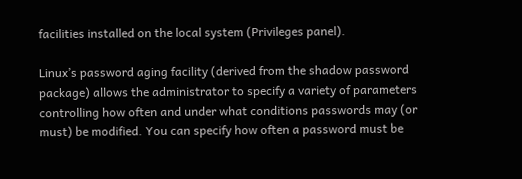facilities installed on the local system (Privileges panel).

Linux’s password aging facility (derived from the shadow password package) allows the administrator to specify a variety of parameters controlling how often and under what conditions passwords may (or must) be modified. You can specify how often a password must be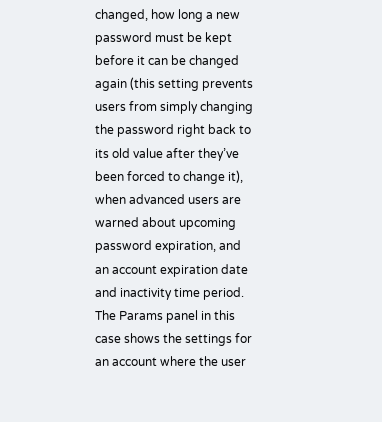changed, how long a new password must be kept before it can be changed again (this setting prevents users from simply changing the password right back to its old value after they’ve been forced to change it), when advanced users are warned about upcoming password expiration, and an account expiration date and inactivity time period. The Params panel in this case shows the settings for an account where the user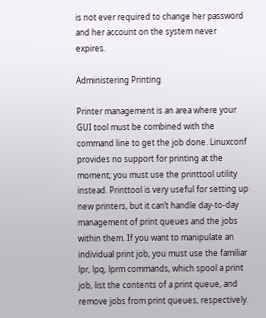is not ever required to change her password and her account on the system never expires.

Administering Printing

Printer management is an area where your GUI tool must be combined with the command line to get the job done. Linuxconf provides no support for printing at the moment; you must use the printtool utility instead. Printtool is very useful for setting up new printers, but it can’t handle day-to-day management of print queues and the jobs within them. If you want to manipulate an individual print job, you must use the familiar lpr, lpq, lprm commands, which spool a print job, list the contents of a print queue, and remove jobs from print queues, respectively.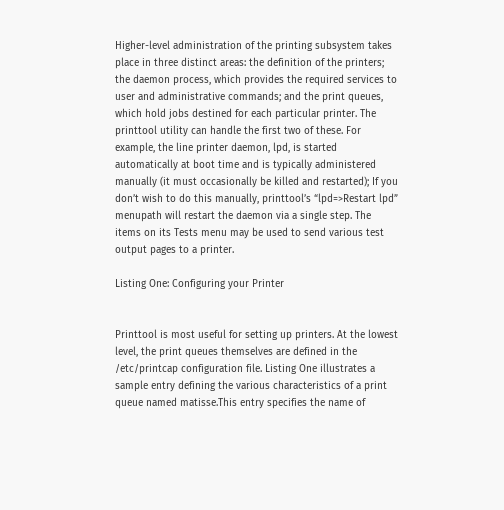Higher-level administration of the printing subsystem takes place in three distinct areas: the definition of the printers; the daemon process, which provides the required services to user and administrative commands; and the print queues, which hold jobs destined for each particular printer. The printtool utility can handle the first two of these. For example, the line printer daemon, lpd, is started automatically at boot time and is typically administered manually (it must occasionally be killed and restarted); If you don’t wish to do this manually, printtool’s “lpd=>Restart lpd” menupath will restart the daemon via a single step. The items on its Tests menu may be used to send various test output pages to a printer.

Listing One: Configuring your Printer


Printtool is most useful for setting up printers. At the lowest level, the print queues themselves are defined in the /etc/printcap configuration file. Listing One illustrates a sample entry defining the various characteristics of a print queue named matisse.This entry specifies the name of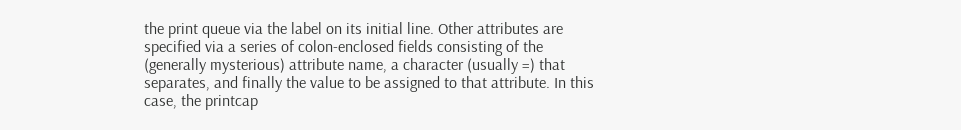the print queue via the label on its initial line. Other attributes are specified via a series of colon-enclosed fields consisting of the (generally mysterious) attribute name, a character (usually =) that separates, and finally the value to be assigned to that attribute. In this case, the printcap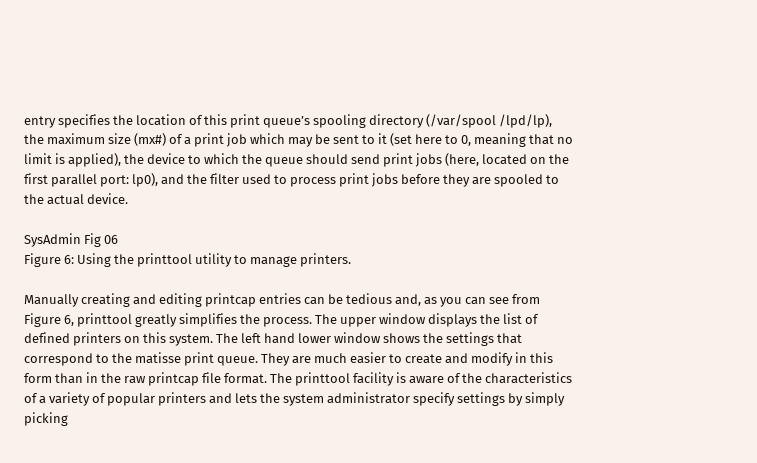entry specifies the location of this print queue’s spooling directory (/var/spool /lpd/lp), the maximum size (mx#) of a print job which may be sent to it (set here to 0, meaning that no limit is applied), the device to which the queue should send print jobs (here, located on the first parallel port: lp0), and the filter used to process print jobs before they are spooled to the actual device.

SysAdmin Fig 06
Figure 6: Using the printtool utility to manage printers.

Manually creating and editing printcap entries can be tedious and, as you can see from Figure 6, printtool greatly simplifies the process. The upper window displays the list of defined printers on this system. The left hand lower window shows the settings that correspond to the matisse print queue. They are much easier to create and modify in this form than in the raw printcap file format. The printtool facility is aware of the characteristics of a variety of popular printers and lets the system administrator specify settings by simply picking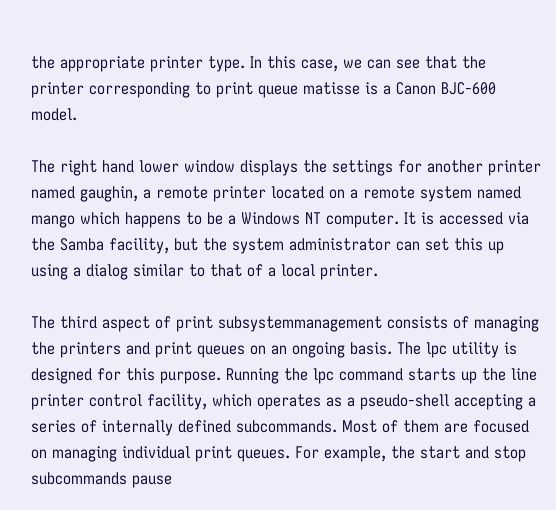the appropriate printer type. In this case, we can see that the printer corresponding to print queue matisse is a Canon BJC-600 model.

The right hand lower window displays the settings for another printer named gaughin, a remote printer located on a remote system named mango which happens to be a Windows NT computer. It is accessed via the Samba facility, but the system administrator can set this up using a dialog similar to that of a local printer.

The third aspect of print subsystemmanagement consists of managing the printers and print queues on an ongoing basis. The lpc utility is designed for this purpose. Running the lpc command starts up the line printer control facility, which operates as a pseudo-shell accepting a series of internally defined subcommands. Most of them are focused on managing individual print queues. For example, the start and stop subcommands pause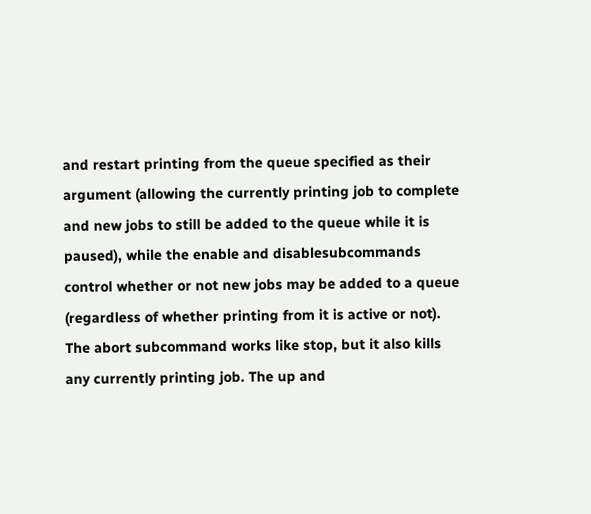and restart printing from the queue specified as their argument (allowing the currently printing job to complete and new jobs to still be added to the queue while it is paused), while the enable and disablesubcommands control whether or not new jobs may be added to a queue (regardless of whether printing from it is active or not). The abort subcommand works like stop, but it also kills any currently printing job. The up and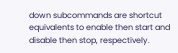down subcommands are shortcut equivalents to enable then start and disable then stop, respectively.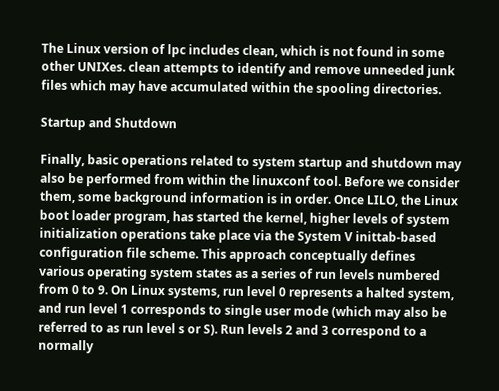The Linux version of lpc includes clean, which is not found in some other UNIXes. clean attempts to identify and remove unneeded junk files which may have accumulated within the spooling directories.

Startup and Shutdown

Finally, basic operations related to system startup and shutdown may also be performed from within the linuxconf tool. Before we consider them, some background information is in order. Once LILO, the Linux boot loader program, has started the kernel, higher levels of system initialization operations take place via the System V inittab-based configuration file scheme. This approach conceptually defines various operating system states as a series of run levels numbered from 0 to 9. On Linux systems, run level 0 represents a halted system, and run level 1 corresponds to single user mode (which may also be referred to as run level s or S). Run levels 2 and 3 correspond to a normally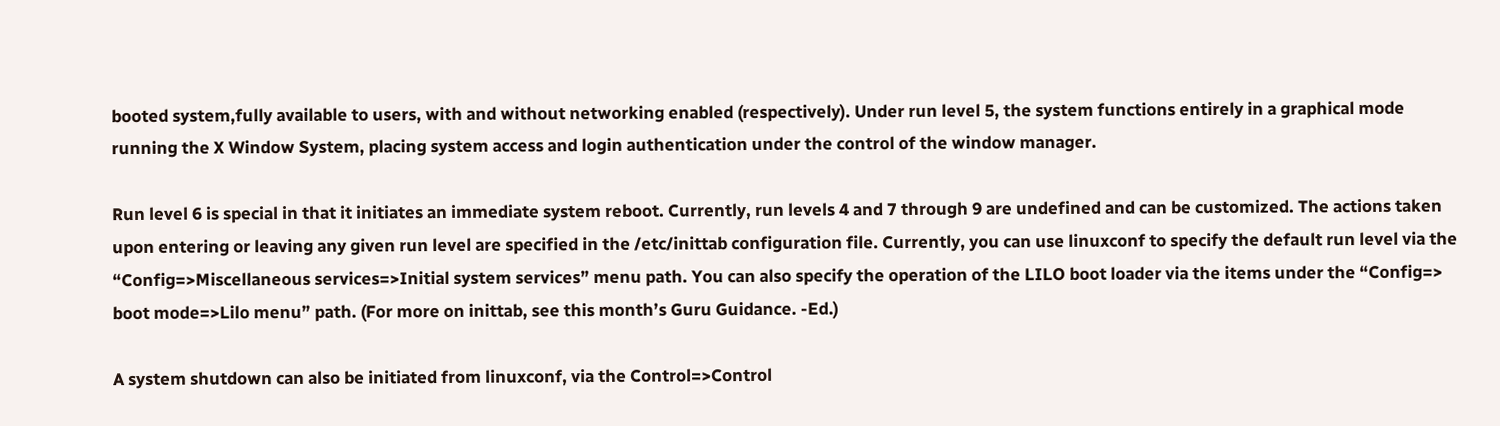booted system,fully available to users, with and without networking enabled (respectively). Under run level 5, the system functions entirely in a graphical mode running the X Window System, placing system access and login authentication under the control of the window manager.

Run level 6 is special in that it initiates an immediate system reboot. Currently, run levels 4 and 7 through 9 are undefined and can be customized. The actions taken upon entering or leaving any given run level are specified in the /etc/inittab configuration file. Currently, you can use linuxconf to specify the default run level via the “Config=>Miscellaneous services=>Initial system services” menu path. You can also specify the operation of the LILO boot loader via the items under the “Config=> boot mode=>Lilo menu” path. (For more on inittab, see this month’s Guru Guidance. -Ed.)

A system shutdown can also be initiated from linuxconf, via the Control=>Control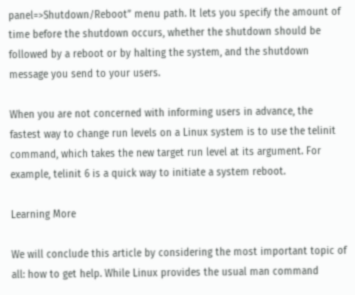panel=>Shutdown/Reboot” menu path. It lets you specify the amount of time before the shutdown occurs, whether the shutdown should be followed by a reboot or by halting the system, and the shutdown message you send to your users.

When you are not concerned with informing users in advance, the fastest way to change run levels on a Linux system is to use the telinit command, which takes the new target run level at its argument. For example, telinit 6 is a quick way to initiate a system reboot.

Learning More

We will conclude this article by considering the most important topic of all: how to get help. While Linux provides the usual man command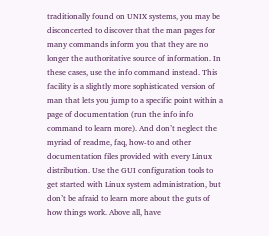traditionally found on UNIX systems, you may be disconcerted to discover that the man pages for many commands inform you that they are no longer the authoritative source of information. In these cases, use the info command instead. This facility is a slightly more sophisticated version of man that lets you jump to a specific point within a page of documentation (run the info info command to learn more). And don’t neglect the myriad of readme, faq, how-to and other documentation files provided with every Linux distribution. Use the GUI configuration tools to get started with Linux system administration, but don’t be afraid to learn more about the guts of how things work. Above all, have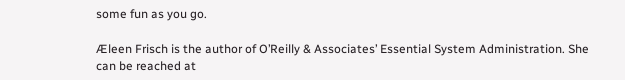some fun as you go.

Æleen Frisch is the author of O’Reilly & Associates’ Essential System Administration. She can be reached at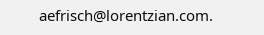aefrisch@lorentzian.com.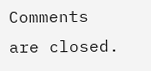Comments are closed.